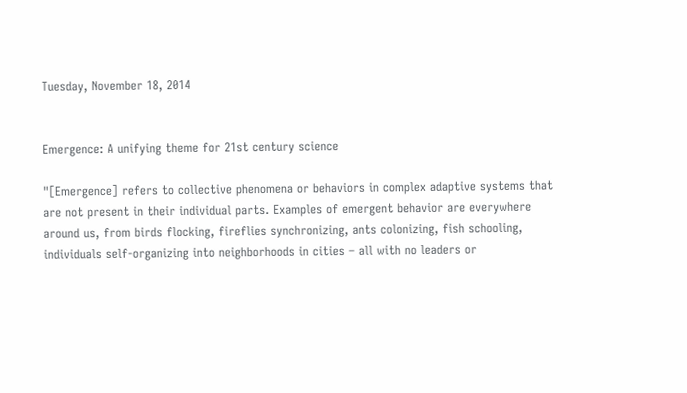Tuesday, November 18, 2014


Emergence: A unifying theme for 21st century science

"[Emergence] refers to collective phenomena or behaviors in complex adaptive systems that are not present in their individual parts. Examples of emergent behavior are everywhere around us, from birds flocking, fireflies synchronizing, ants colonizing, fish schooling, individuals self-organizing into neighborhoods in cities – all with no leaders or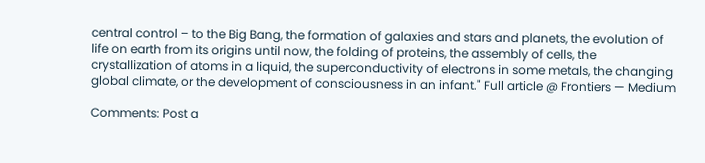central control – to the Big Bang, the formation of galaxies and stars and planets, the evolution of life on earth from its origins until now, the folding of proteins, the assembly of cells, the crystallization of atoms in a liquid, the superconductivity of electrons in some metals, the changing global climate, or the development of consciousness in an infant." Full article @ Frontiers — Medium

Comments: Post a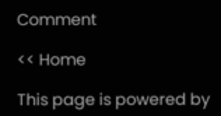Comment

<< Home

This page is powered by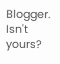Blogger. Isn't yours?